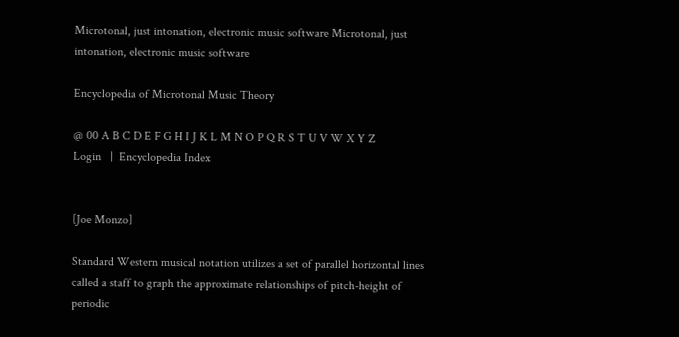Microtonal, just intonation, electronic music software Microtonal, just intonation, electronic music software

Encyclopedia of Microtonal Music Theory

@ 00 A B C D E F G H I J K L M N O P Q R S T U V W X Y Z
Login   |  Encyclopedia Index


[Joe Monzo]

Standard Western musical notation utilizes a set of parallel horizontal lines called a staff to graph the approximate relationships of pitch-height of periodic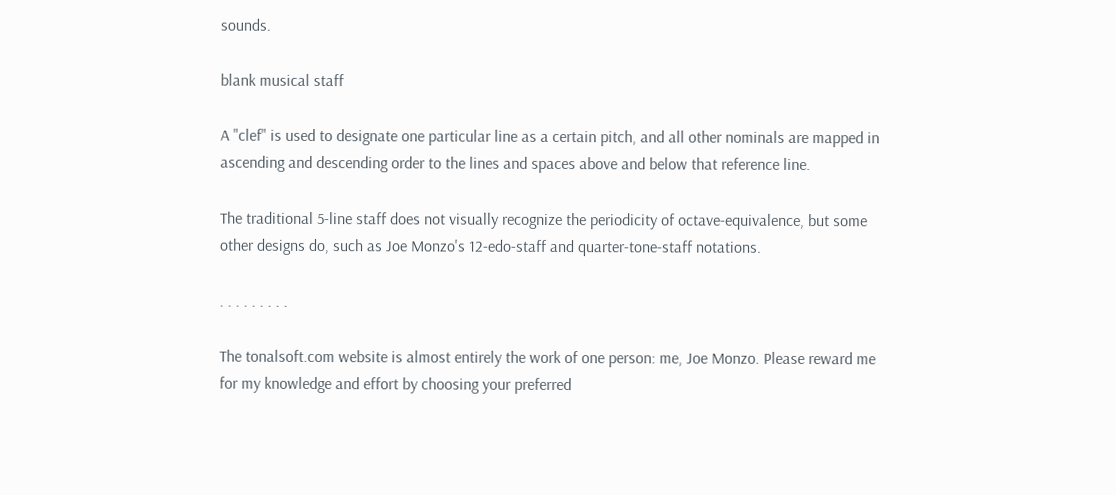sounds.

blank musical staff

A "clef" is used to designate one particular line as a certain pitch, and all other nominals are mapped in ascending and descending order to the lines and spaces above and below that reference line.

The traditional 5-line staff does not visually recognize the periodicity of octave-equivalence, but some other designs do, such as Joe Monzo's 12-edo-staff and quarter-tone-staff notations.

. . . . . . . . .

The tonalsoft.com website is almost entirely the work of one person: me, Joe Monzo. Please reward me for my knowledge and effort by choosing your preferred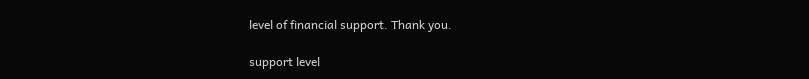level of financial support. Thank you.

support level